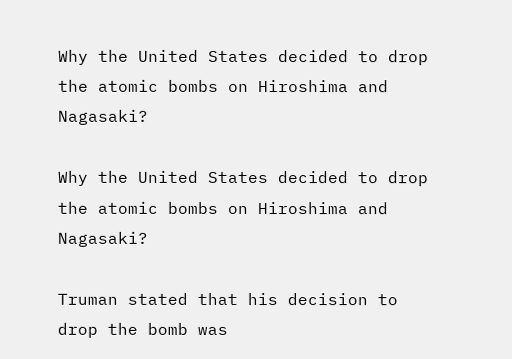Why the United States decided to drop the atomic bombs on Hiroshima and Nagasaki?

Why the United States decided to drop the atomic bombs on Hiroshima and Nagasaki?

Truman stated that his decision to drop the bomb was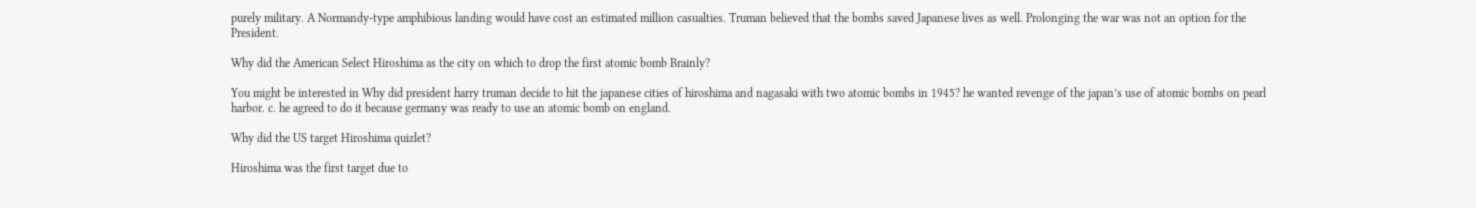purely military. A Normandy-type amphibious landing would have cost an estimated million casualties. Truman believed that the bombs saved Japanese lives as well. Prolonging the war was not an option for the President.

Why did the American Select Hiroshima as the city on which to drop the first atomic bomb Brainly?

You might be interested in Why did president harry truman decide to hit the japanese cities of hiroshima and nagasaki with two atomic bombs in 1945? he wanted revenge of the japan’s use of atomic bombs on pearl harbor. c. he agreed to do it because germany was ready to use an atomic bomb on england.

Why did the US target Hiroshima quizlet?

Hiroshima was the first target due to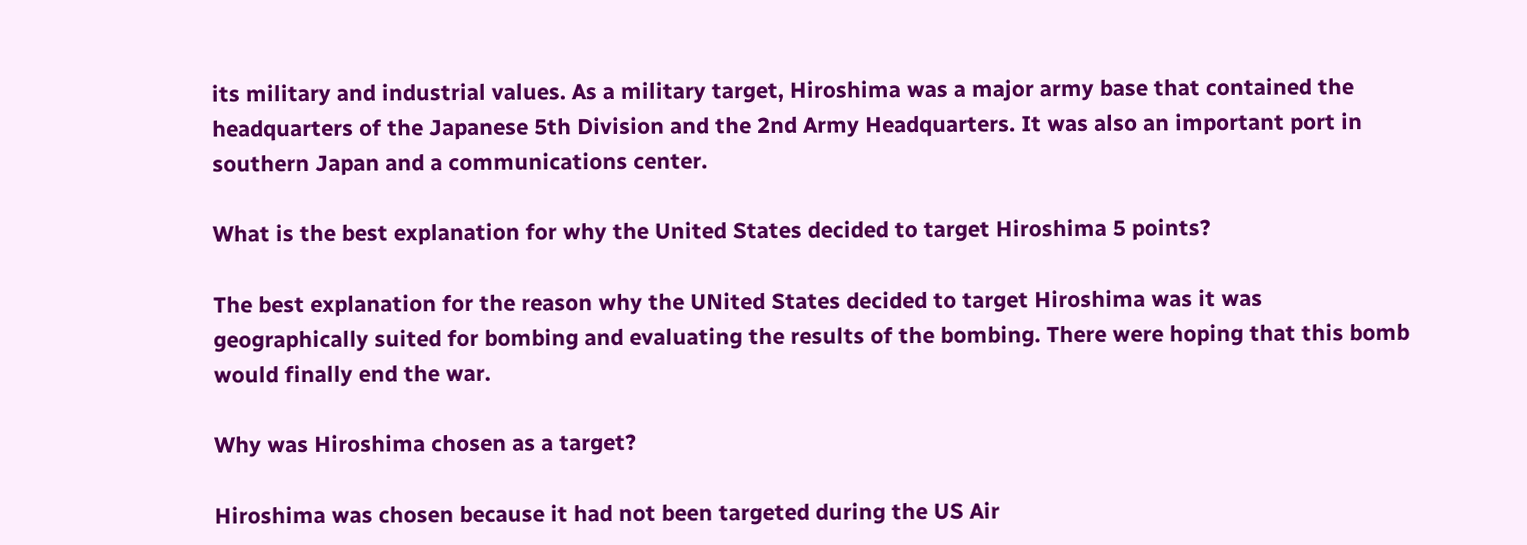its military and industrial values. As a military target, Hiroshima was a major army base that contained the headquarters of the Japanese 5th Division and the 2nd Army Headquarters. It was also an important port in southern Japan and a communications center.

What is the best explanation for why the United States decided to target Hiroshima 5 points?

The best explanation for the reason why the UNited States decided to target Hiroshima was it was geographically suited for bombing and evaluating the results of the bombing. There were hoping that this bomb would finally end the war.

Why was Hiroshima chosen as a target?

Hiroshima was chosen because it had not been targeted during the US Air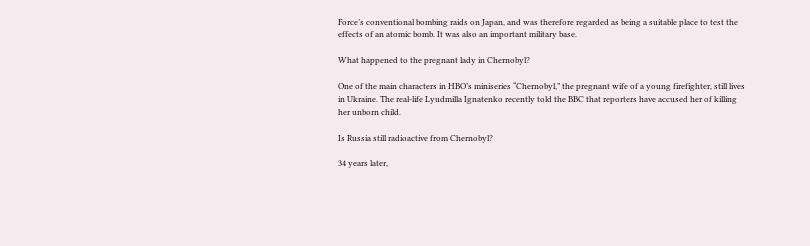Force’s conventional bombing raids on Japan, and was therefore regarded as being a suitable place to test the effects of an atomic bomb. It was also an important military base.

What happened to the pregnant lady in Chernobyl?

One of the main characters in HBO’s miniseries “Chernobyl,” the pregnant wife of a young firefighter, still lives in Ukraine. The real-life Lyudmilla Ignatenko recently told the BBC that reporters have accused her of killing her unborn child.

Is Russia still radioactive from Chernobyl?

34 years later,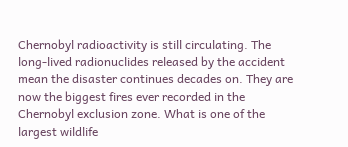Chernobyl radioactivity is still circulating. The long-lived radionuclides released by the accident mean the disaster continues decades on. They are now the biggest fires ever recorded in the Chernobyl exclusion zone. What is one of the largest wildlife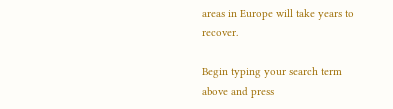areas in Europe will take years to recover.

Begin typing your search term above and press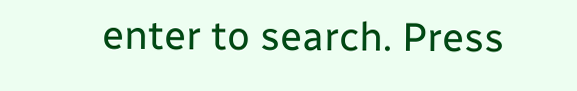enter to search. Press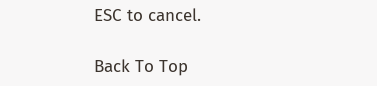ESC to cancel.

Back To Top